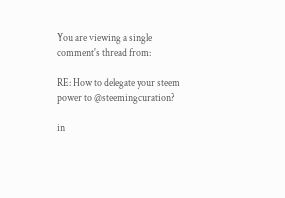You are viewing a single comment's thread from:

RE: How to delegate your steem power to @steemingcuration?

in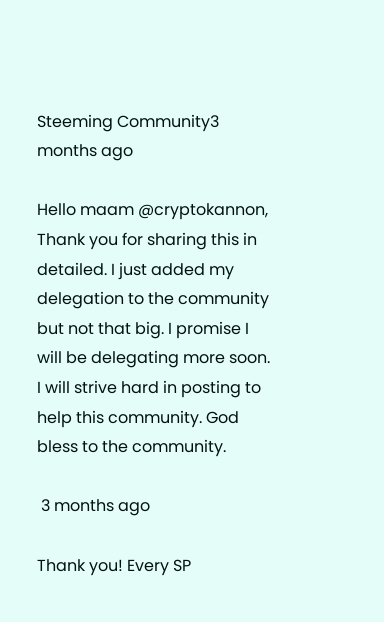Steeming Community3 months ago

Hello maam @cryptokannon, Thank you for sharing this in detailed. I just added my delegation to the community but not that big. I promise I will be delegating more soon. I will strive hard in posting to help this community. God bless to the community.

 3 months ago

Thank you! Every SP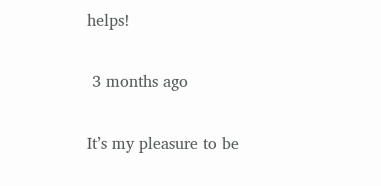helps!

 3 months ago

It’s my pleasure to be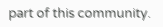part of this community.